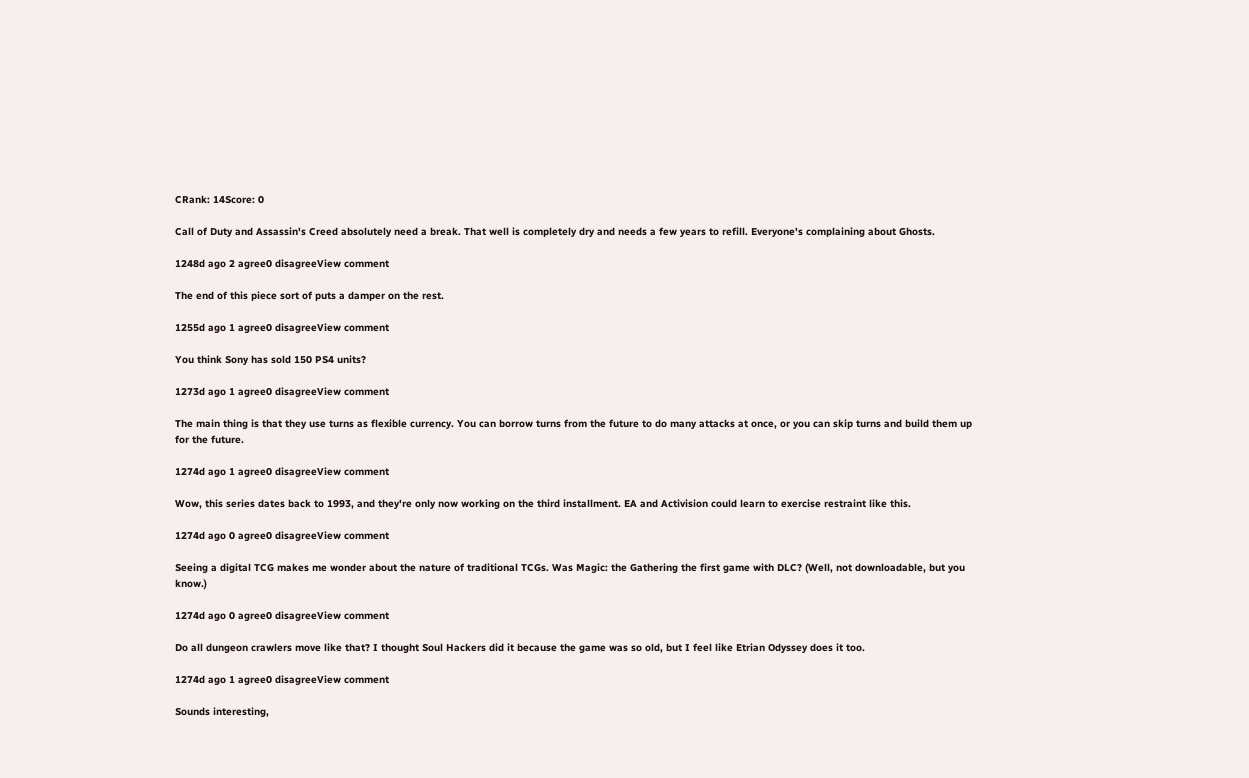CRank: 14Score: 0

Call of Duty and Assassin's Creed absolutely need a break. That well is completely dry and needs a few years to refill. Everyone's complaining about Ghosts.

1248d ago 2 agree0 disagreeView comment

The end of this piece sort of puts a damper on the rest.

1255d ago 1 agree0 disagreeView comment

You think Sony has sold 150 PS4 units?

1273d ago 1 agree0 disagreeView comment

The main thing is that they use turns as flexible currency. You can borrow turns from the future to do many attacks at once, or you can skip turns and build them up for the future.

1274d ago 1 agree0 disagreeView comment

Wow, this series dates back to 1993, and they're only now working on the third installment. EA and Activision could learn to exercise restraint like this.

1274d ago 0 agree0 disagreeView comment

Seeing a digital TCG makes me wonder about the nature of traditional TCGs. Was Magic: the Gathering the first game with DLC? (Well, not downloadable, but you know.)

1274d ago 0 agree0 disagreeView comment

Do all dungeon crawlers move like that? I thought Soul Hackers did it because the game was so old, but I feel like Etrian Odyssey does it too.

1274d ago 1 agree0 disagreeView comment

Sounds interesting,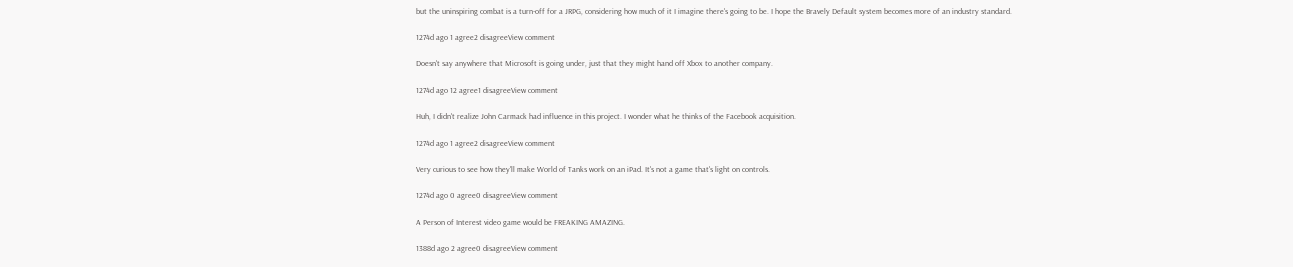but the uninspiring combat is a turn-off for a JRPG, considering how much of it I imagine there's going to be. I hope the Bravely Default system becomes more of an industry standard.

1274d ago 1 agree2 disagreeView comment

Doesn't say anywhere that Microsoft is going under, just that they might hand off Xbox to another company.

1274d ago 12 agree1 disagreeView comment

Huh, I didn't realize John Carmack had influence in this project. I wonder what he thinks of the Facebook acquisition.

1274d ago 1 agree2 disagreeView comment

Very curious to see how they'll make World of Tanks work on an iPad. It's not a game that's light on controls.

1274d ago 0 agree0 disagreeView comment

A Person of Interest video game would be FREAKING AMAZING.

1388d ago 2 agree0 disagreeView comment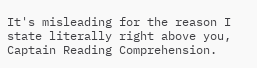It's misleading for the reason I state literally right above you, Captain Reading Comprehension.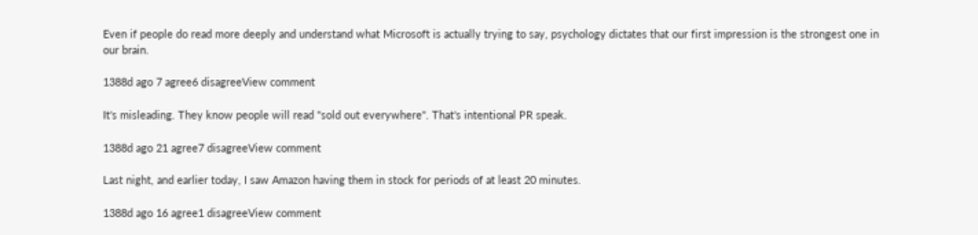Even if people do read more deeply and understand what Microsoft is actually trying to say, psychology dictates that our first impression is the strongest one in our brain.

1388d ago 7 agree6 disagreeView comment

It's misleading. They know people will read "sold out everywhere". That's intentional PR speak.

1388d ago 21 agree7 disagreeView comment

Last night, and earlier today, I saw Amazon having them in stock for periods of at least 20 minutes.

1388d ago 16 agree1 disagreeView comment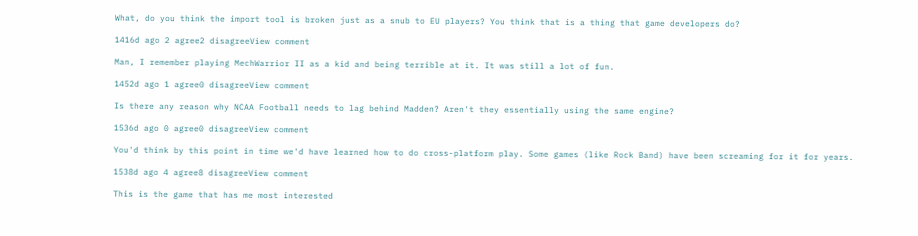What, do you think the import tool is broken just as a snub to EU players? You think that is a thing that game developers do?

1416d ago 2 agree2 disagreeView comment

Man, I remember playing MechWarrior II as a kid and being terrible at it. It was still a lot of fun.

1452d ago 1 agree0 disagreeView comment

Is there any reason why NCAA Football needs to lag behind Madden? Aren't they essentially using the same engine?

1536d ago 0 agree0 disagreeView comment

You'd think by this point in time we'd have learned how to do cross-platform play. Some games (like Rock Band) have been screaming for it for years.

1538d ago 4 agree8 disagreeView comment

This is the game that has me most interested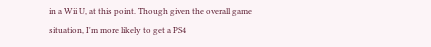in a Wii U, at this point. Though given the overall game situation, I'm more likely to get a PS4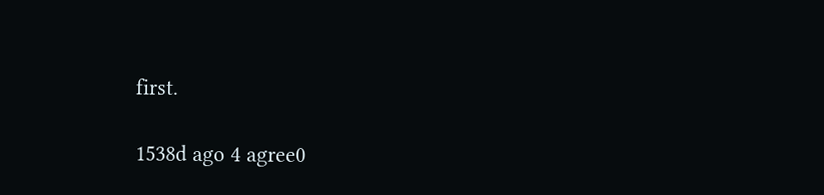first.

1538d ago 4 agree0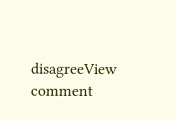disagreeView comment